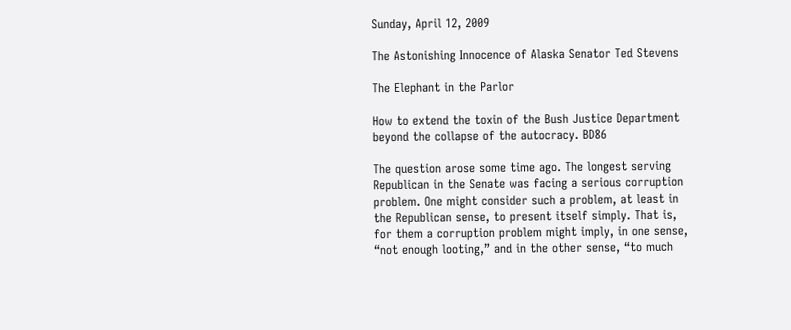Sunday, April 12, 2009

The Astonishing Innocence of Alaska Senator Ted Stevens

The Elephant in the Parlor

How to extend the toxin of the Bush Justice Department beyond the collapse of the autocracy. BD86

The question arose some time ago. The longest serving Republican in the Senate was facing a serious corruption problem. One might consider such a problem, at least in the Republican sense, to present itself simply. That is, for them a corruption problem might imply, in one sense, “not enough looting,” and in the other sense, “to much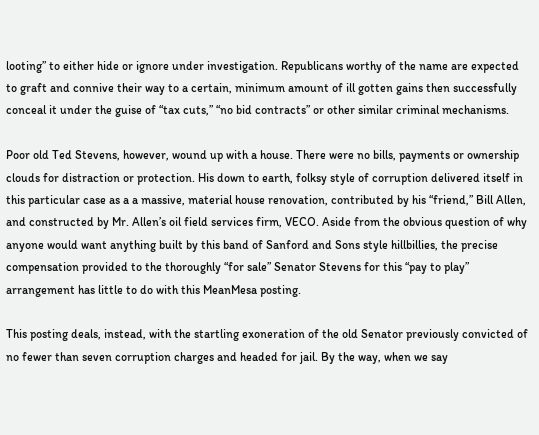looting” to either hide or ignore under investigation. Republicans worthy of the name are expected to graft and connive their way to a certain, minimum amount of ill gotten gains then successfully conceal it under the guise of “tax cuts,” “no bid contracts” or other similar criminal mechanisms.

Poor old Ted Stevens, however, wound up with a house. There were no bills, payments or ownership clouds for distraction or protection. His down to earth, folksy style of corruption delivered itself in this particular case as a a massive, material house renovation, contributed by his “friend,” Bill Allen, and constructed by Mr. Allen’s oil field services firm, VECO. Aside from the obvious question of why anyone would want anything built by this band of Sanford and Sons style hillbillies, the precise compensation provided to the thoroughly “for sale” Senator Stevens for this “pay to play” arrangement has little to do with this MeanMesa posting.

This posting deals, instead, with the startling exoneration of the old Senator previously convicted of no fewer than seven corruption charges and headed for jail. By the way, when we say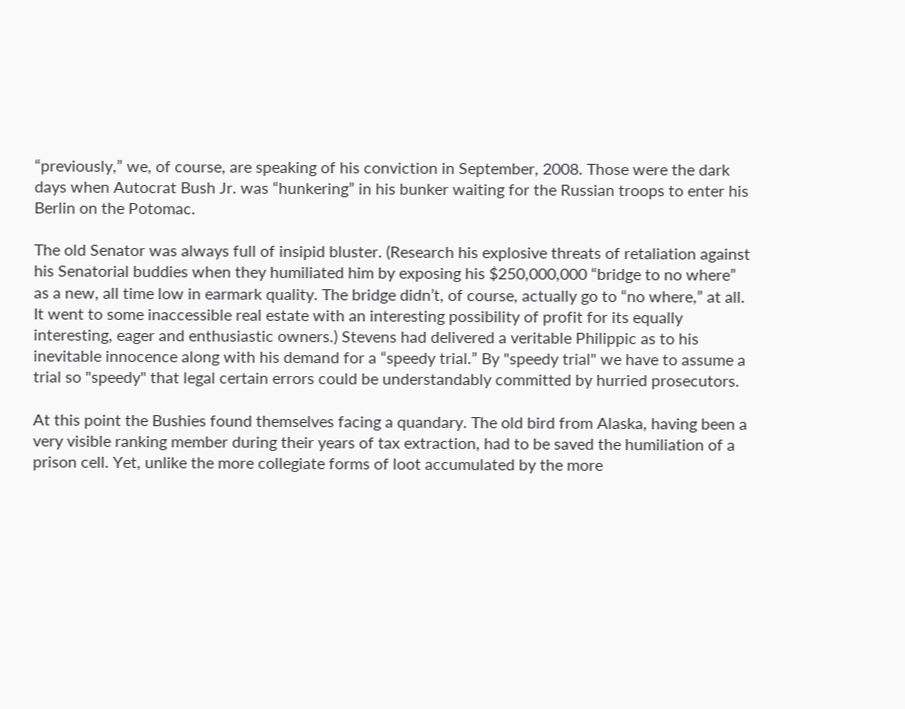“previously,” we, of course, are speaking of his conviction in September, 2008. Those were the dark days when Autocrat Bush Jr. was “hunkering” in his bunker waiting for the Russian troops to enter his Berlin on the Potomac.

The old Senator was always full of insipid bluster. (Research his explosive threats of retaliation against his Senatorial buddies when they humiliated him by exposing his $250,000,000 “bridge to no where” as a new, all time low in earmark quality. The bridge didn’t, of course, actually go to “no where,” at all. It went to some inaccessible real estate with an interesting possibility of profit for its equally interesting, eager and enthusiastic owners.) Stevens had delivered a veritable Philippic as to his inevitable innocence along with his demand for a “speedy trial.” By "speedy trial" we have to assume a trial so "speedy" that legal certain errors could be understandably committed by hurried prosecutors.

At this point the Bushies found themselves facing a quandary. The old bird from Alaska, having been a very visible ranking member during their years of tax extraction, had to be saved the humiliation of a prison cell. Yet, unlike the more collegiate forms of loot accumulated by the more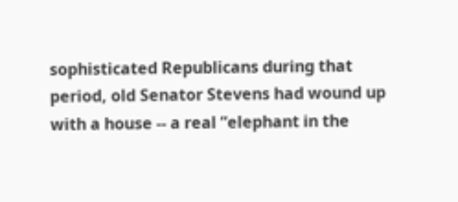sophisticated Republicans during that period, old Senator Stevens had wound up with a house -- a real “elephant in the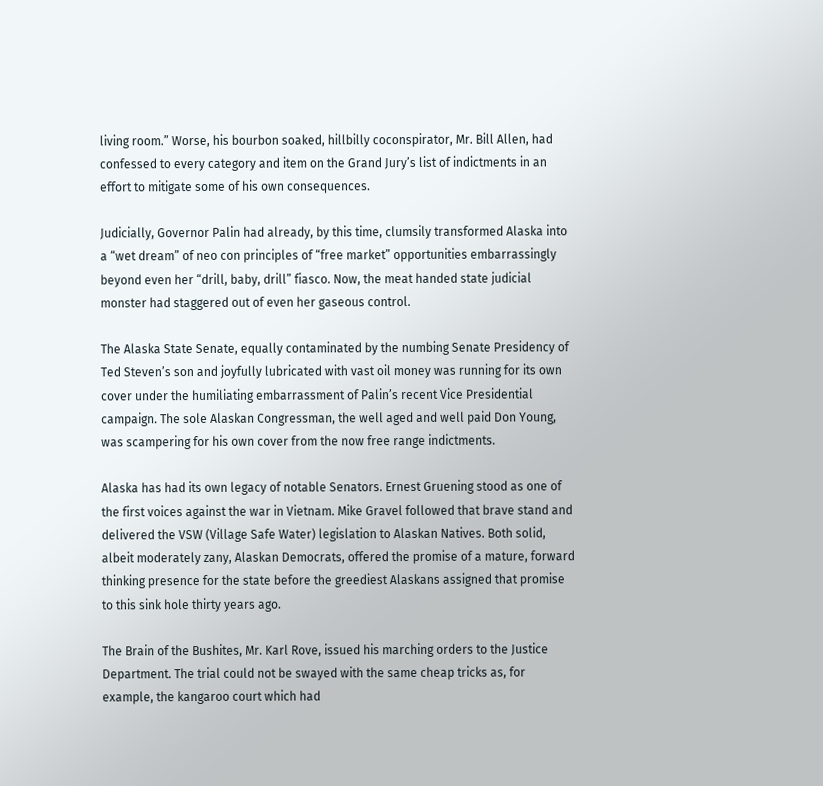living room.” Worse, his bourbon soaked, hillbilly coconspirator, Mr. Bill Allen, had confessed to every category and item on the Grand Jury’s list of indictments in an effort to mitigate some of his own consequences.

Judicially, Governor Palin had already, by this time, clumsily transformed Alaska into a “wet dream” of neo con principles of “free market” opportunities embarrassingly beyond even her “drill, baby, drill” fiasco. Now, the meat handed state judicial monster had staggered out of even her gaseous control.

The Alaska State Senate, equally contaminated by the numbing Senate Presidency of Ted Steven’s son and joyfully lubricated with vast oil money was running for its own cover under the humiliating embarrassment of Palin’s recent Vice Presidential campaign. The sole Alaskan Congressman, the well aged and well paid Don Young, was scampering for his own cover from the now free range indictments.

Alaska has had its own legacy of notable Senators. Ernest Gruening stood as one of the first voices against the war in Vietnam. Mike Gravel followed that brave stand and delivered the VSW (Village Safe Water) legislation to Alaskan Natives. Both solid, albeit moderately zany, Alaskan Democrats, offered the promise of a mature, forward thinking presence for the state before the greediest Alaskans assigned that promise to this sink hole thirty years ago.

The Brain of the Bushites, Mr. Karl Rove, issued his marching orders to the Justice Department. The trial could not be swayed with the same cheap tricks as, for example, the kangaroo court which had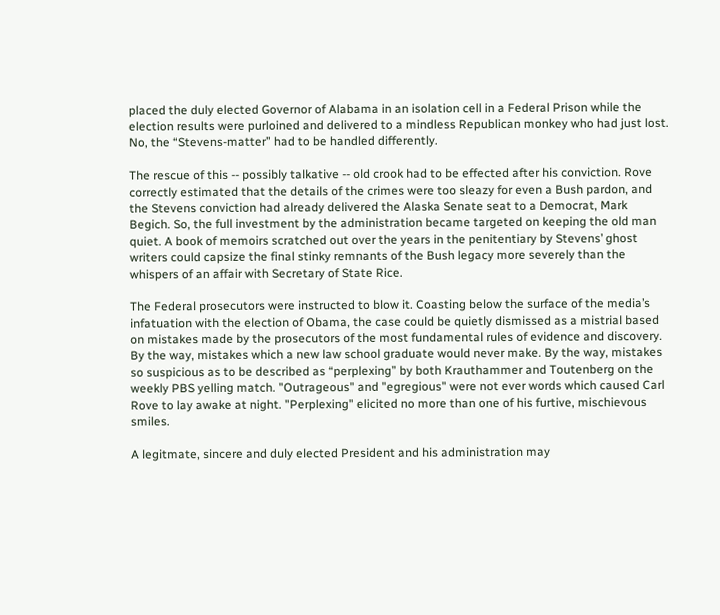placed the duly elected Governor of Alabama in an isolation cell in a Federal Prison while the election results were purloined and delivered to a mindless Republican monkey who had just lost. No, the “Stevens-matter” had to be handled differently.

The rescue of this -- possibly talkative -- old crook had to be effected after his conviction. Rove correctly estimated that the details of the crimes were too sleazy for even a Bush pardon, and the Stevens conviction had already delivered the Alaska Senate seat to a Democrat, Mark Begich. So, the full investment by the administration became targeted on keeping the old man quiet. A book of memoirs scratched out over the years in the penitentiary by Stevens’ ghost writers could capsize the final stinky remnants of the Bush legacy more severely than the whispers of an affair with Secretary of State Rice.

The Federal prosecutors were instructed to blow it. Coasting below the surface of the media’s infatuation with the election of Obama, the case could be quietly dismissed as a mistrial based on mistakes made by the prosecutors of the most fundamental rules of evidence and discovery. By the way, mistakes which a new law school graduate would never make. By the way, mistakes so suspicious as to be described as “perplexing” by both Krauthammer and Toutenberg on the weekly PBS yelling match. "Outrageous" and "egregious" were not ever words which caused Carl Rove to lay awake at night. "Perplexing" elicited no more than one of his furtive, mischievous smiles.

A legitmate, sincere and duly elected President and his administration may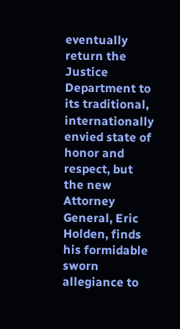eventually return the Justice Department to its traditional, internationally envied state of honor and respect, but the new Attorney General, Eric Holden, finds his formidable sworn allegiance to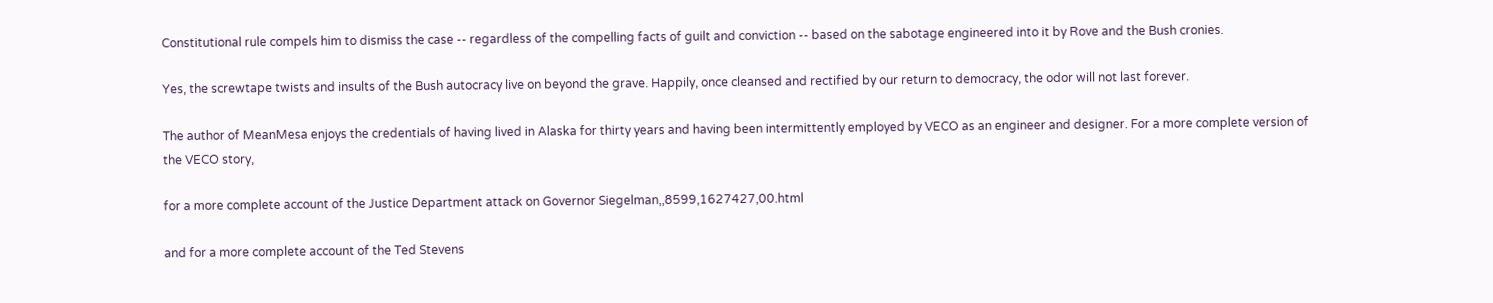Constitutional rule compels him to dismiss the case -- regardless of the compelling facts of guilt and conviction -- based on the sabotage engineered into it by Rove and the Bush cronies.

Yes, the screwtape twists and insults of the Bush autocracy live on beyond the grave. Happily, once cleansed and rectified by our return to democracy, the odor will not last forever.

The author of MeanMesa enjoys the credentials of having lived in Alaska for thirty years and having been intermittently employed by VECO as an engineer and designer. For a more complete version of the VECO story,

for a more complete account of the Justice Department attack on Governor Siegelman,,8599,1627427,00.html

and for a more complete account of the Ted Stevens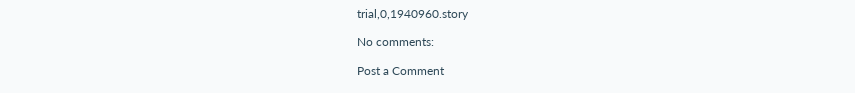trial,0,1940960.story

No comments:

Post a Comment